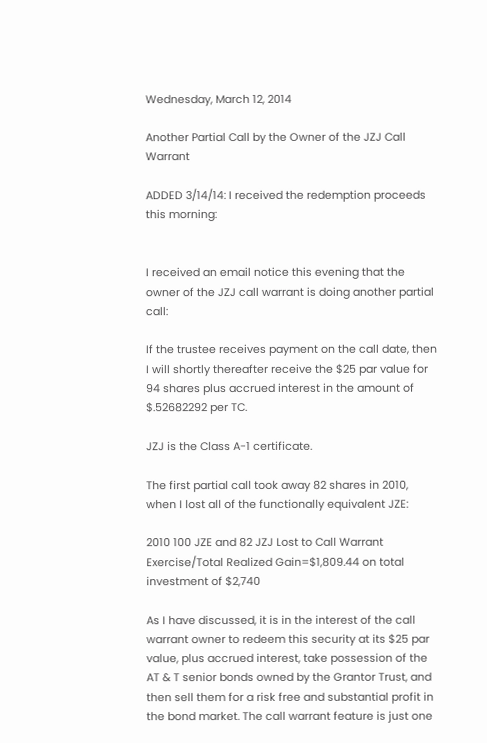Wednesday, March 12, 2014

Another Partial Call by the Owner of the JZJ Call Warrant

ADDED 3/14/14: I received the redemption proceeds this morning:


I received an email notice this evening that the owner of the JZJ call warrant is doing another partial call:

If the trustee receives payment on the call date, then I will shortly thereafter receive the $25 par value for 94 shares plus accrued interest in the amount of $.52682292 per TC.

JZJ is the Class A-1 certificate.

The first partial call took away 82 shares in 2010, when I lost all of the functionally equivalent JZE:

2010 100 JZE and 82 JZJ Lost to Call Warrant Exercise/Total Realized Gain=$1,809.44 on total investment of $2,740

As I have discussed, it is in the interest of the call warrant owner to redeem this security at its $25 par value, plus accrued interest, take possession of the AT & T senior bonds owned by the Grantor Trust, and then sell them for a risk free and substantial profit in the bond market. The call warrant feature is just one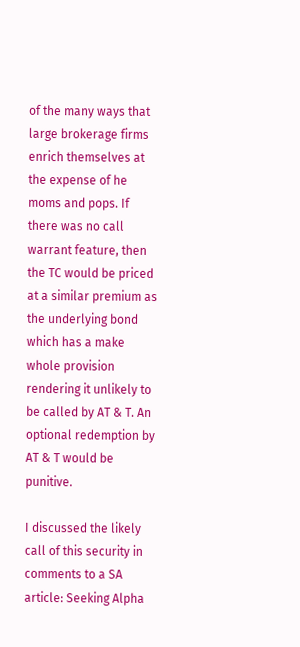of the many ways that large brokerage firms enrich themselves at the expense of he moms and pops. If there was no call warrant feature, then the TC would be priced at a similar premium as the underlying bond which has a make whole provision rendering it unlikely to be called by AT & T. An optional redemption by AT & T would be punitive.

I discussed the likely call of this security in comments to a SA article: Seeking Alpha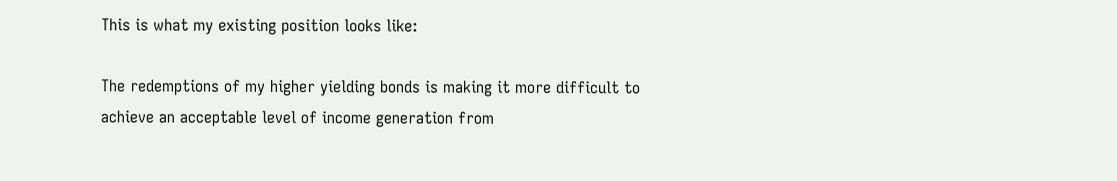This is what my existing position looks like:

The redemptions of my higher yielding bonds is making it more difficult to achieve an acceptable level of income generation from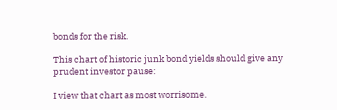bonds for the risk.

This chart of historic junk bond yields should give any prudent investor pause:

I view that chart as most worrisome.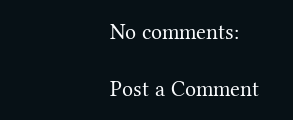No comments:

Post a Comment